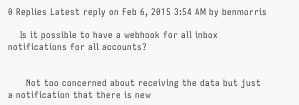0 Replies Latest reply on Feb 6, 2015 3:54 AM by benmorris

    Is it possible to have a webhook for all inbox notifications for all accounts?


      Not too concerned about receiving the data but just a notification that there is new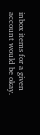inbox items for a given account would be okay.